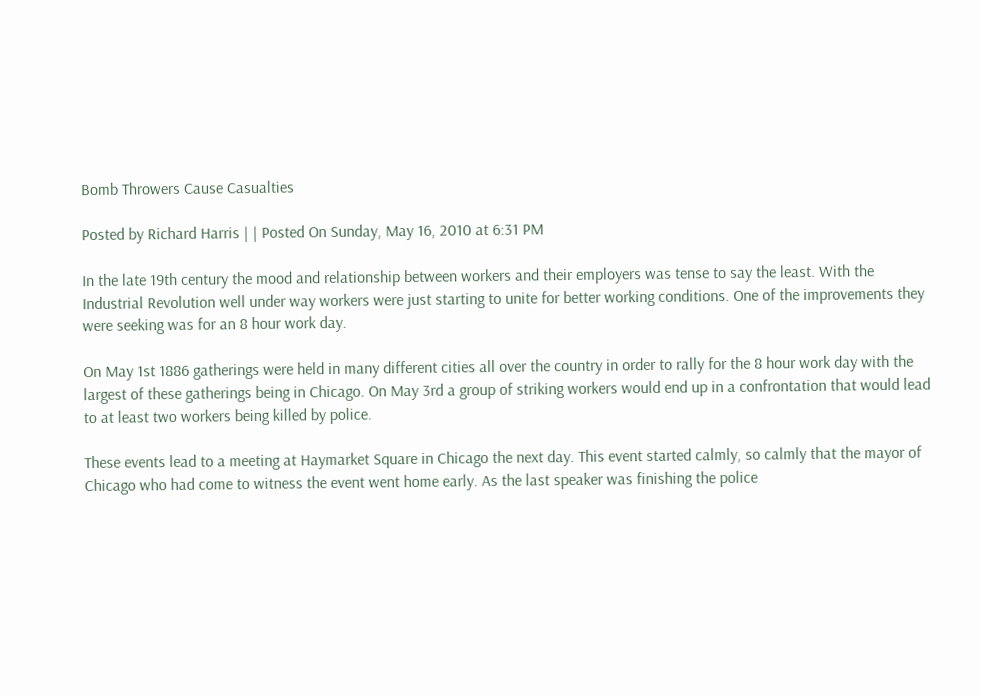Bomb Throwers Cause Casualties

Posted by Richard Harris | | Posted On Sunday, May 16, 2010 at 6:31 PM

In the late 19th century the mood and relationship between workers and their employers was tense to say the least. With the Industrial Revolution well under way workers were just starting to unite for better working conditions. One of the improvements they were seeking was for an 8 hour work day.

On May 1st 1886 gatherings were held in many different cities all over the country in order to rally for the 8 hour work day with the largest of these gatherings being in Chicago. On May 3rd a group of striking workers would end up in a confrontation that would lead to at least two workers being killed by police.

These events lead to a meeting at Haymarket Square in Chicago the next day. This event started calmly, so calmly that the mayor of Chicago who had come to witness the event went home early. As the last speaker was finishing the police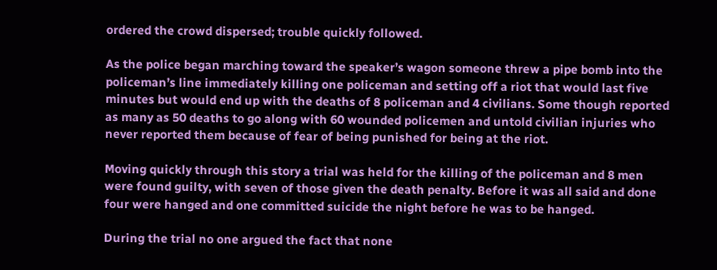ordered the crowd dispersed; trouble quickly followed.

As the police began marching toward the speaker’s wagon someone threw a pipe bomb into the policeman’s line immediately killing one policeman and setting off a riot that would last five minutes but would end up with the deaths of 8 policeman and 4 civilians. Some though reported as many as 50 deaths to go along with 60 wounded policemen and untold civilian injuries who never reported them because of fear of being punished for being at the riot.

Moving quickly through this story a trial was held for the killing of the policeman and 8 men were found guilty, with seven of those given the death penalty. Before it was all said and done four were hanged and one committed suicide the night before he was to be hanged.

During the trial no one argued the fact that none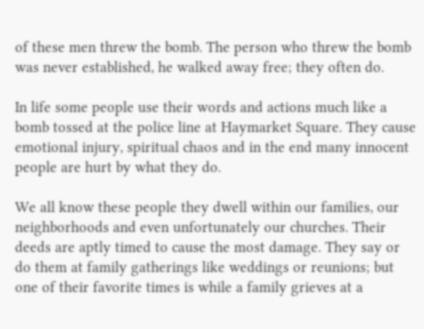of these men threw the bomb. The person who threw the bomb was never established, he walked away free; they often do.

In life some people use their words and actions much like a bomb tossed at the police line at Haymarket Square. They cause emotional injury, spiritual chaos and in the end many innocent people are hurt by what they do.

We all know these people they dwell within our families, our neighborhoods and even unfortunately our churches. Their deeds are aptly timed to cause the most damage. They say or do them at family gatherings like weddings or reunions; but one of their favorite times is while a family grieves at a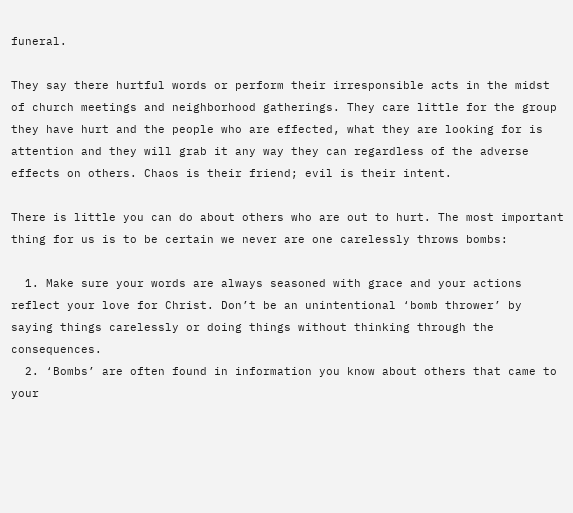funeral.

They say there hurtful words or perform their irresponsible acts in the midst of church meetings and neighborhood gatherings. They care little for the group they have hurt and the people who are effected, what they are looking for is attention and they will grab it any way they can regardless of the adverse effects on others. Chaos is their friend; evil is their intent.

There is little you can do about others who are out to hurt. The most important thing for us is to be certain we never are one carelessly throws bombs:

  1. Make sure your words are always seasoned with grace and your actions reflect your love for Christ. Don’t be an unintentional ‘bomb thrower’ by saying things carelessly or doing things without thinking through the consequences.
  2. ‘Bombs’ are often found in information you know about others that came to your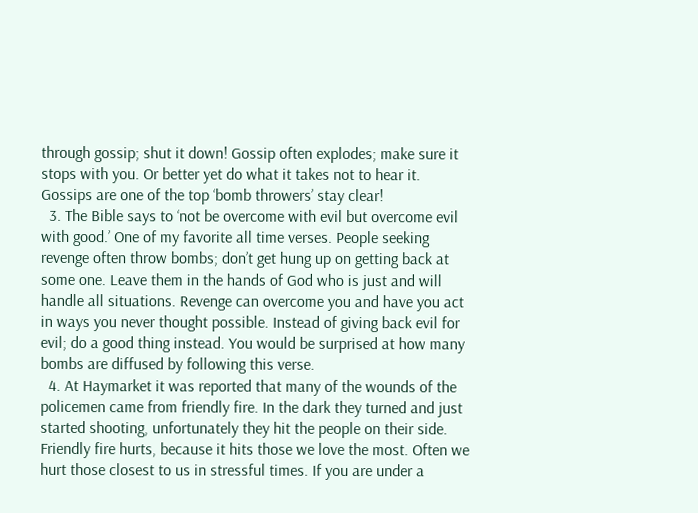through gossip; shut it down! Gossip often explodes; make sure it stops with you. Or better yet do what it takes not to hear it. Gossips are one of the top ‘bomb throwers’ stay clear!
  3. The Bible says to ‘not be overcome with evil but overcome evil with good.’ One of my favorite all time verses. People seeking revenge often throw bombs; don’t get hung up on getting back at some one. Leave them in the hands of God who is just and will handle all situations. Revenge can overcome you and have you act in ways you never thought possible. Instead of giving back evil for evil; do a good thing instead. You would be surprised at how many bombs are diffused by following this verse.
  4. At Haymarket it was reported that many of the wounds of the policemen came from friendly fire. In the dark they turned and just started shooting, unfortunately they hit the people on their side. Friendly fire hurts, because it hits those we love the most. Often we hurt those closest to us in stressful times. If you are under a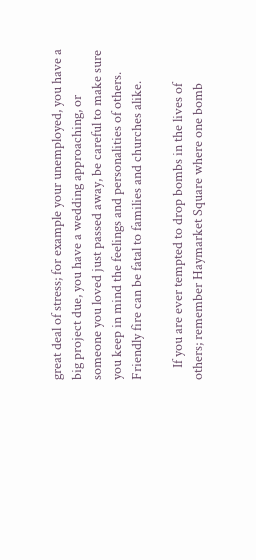great deal of stress; for example your unemployed, you have a big project due, you have a wedding approaching, or someone you loved just passed away, be careful to make sure you keep in mind the feelings and personalities of others. Friendly fire can be fatal to families and churches alike.

    If you are ever tempted to drop bombs in the lives of others; remember Haymarket Square where one bomb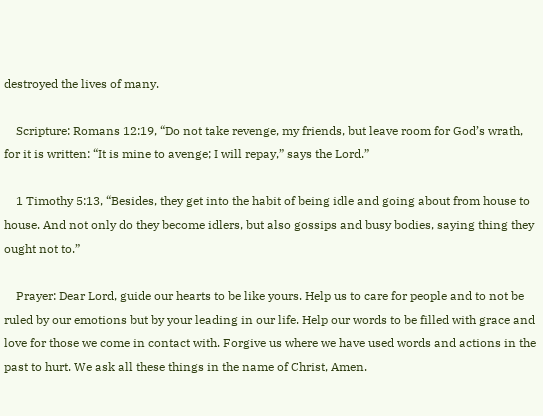destroyed the lives of many.

    Scripture: Romans 12:19, “Do not take revenge, my friends, but leave room for God’s wrath, for it is written: “It is mine to avenge; I will repay,” says the Lord.”

    1 Timothy 5:13, “Besides, they get into the habit of being idle and going about from house to house. And not only do they become idlers, but also gossips and busy bodies, saying thing they ought not to.”

    Prayer: Dear Lord, guide our hearts to be like yours. Help us to care for people and to not be ruled by our emotions but by your leading in our life. Help our words to be filled with grace and love for those we come in contact with. Forgive us where we have used words and actions in the past to hurt. We ask all these things in the name of Christ, Amen.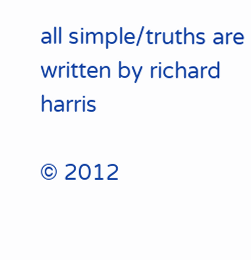all simple/truths are written by richard harris

© 2012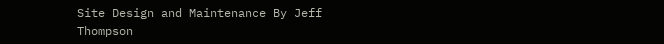Site Design and Maintenance By Jeff Thompson